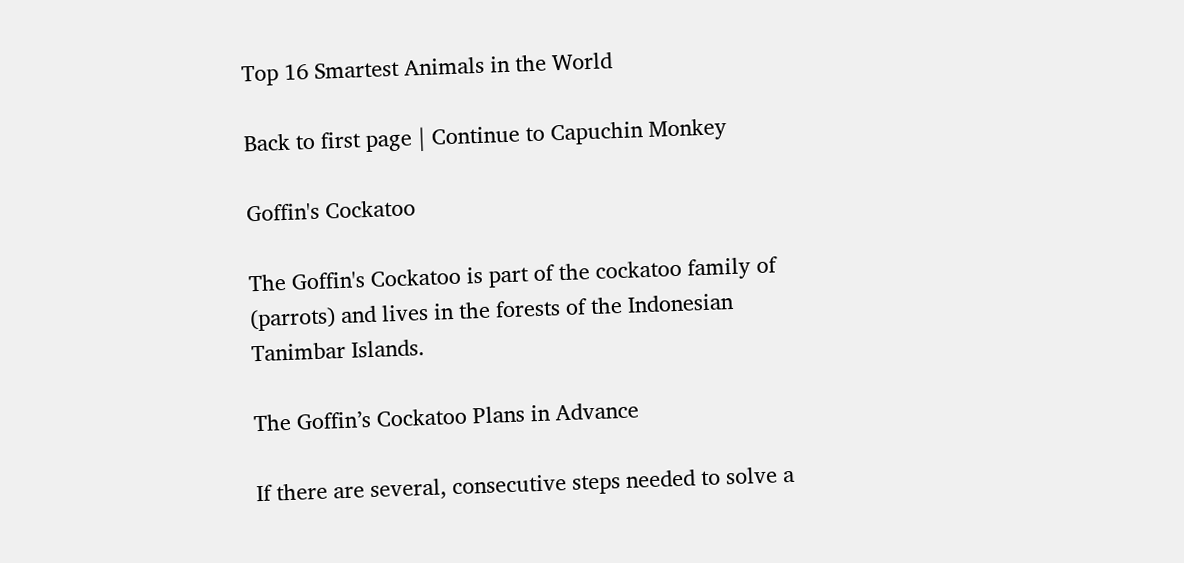Top 16 Smartest Animals in the World

Back to first page | Continue to Capuchin Monkey

Goffin's Cockatoo

The Goffin's Cockatoo is part of the cockatoo family of (parrots) and lives in the forests of the Indonesian Tanimbar Islands.

The Goffin’s Cockatoo Plans in Advance

If there are several, consecutive steps needed to solve a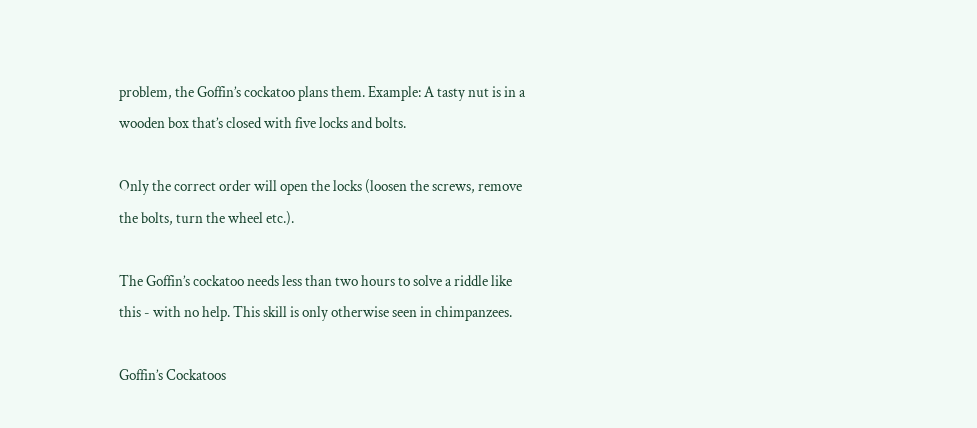problem, the Goffin’s cockatoo plans them. Example: A tasty nut is in a wooden box that’s closed with five locks and bolts.

Only the correct order will open the locks (loosen the screws, remove the bolts, turn the wheel etc.).

The Goffin’s cockatoo needs less than two hours to solve a riddle like this - with no help. This skill is only otherwise seen in chimpanzees.

Goffin’s Cockatoos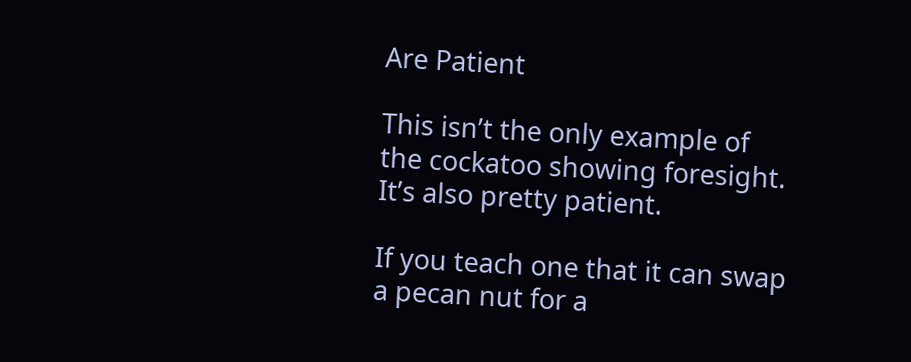Are Patient

This isn’t the only example of the cockatoo showing foresight. It’s also pretty patient.

If you teach one that it can swap a pecan nut for a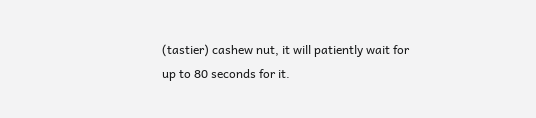(tastier) cashew nut, it will patiently wait for up to 80 seconds for it.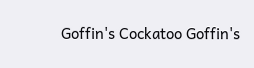Goffin's Cockatoo Goffin's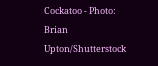Cockatoo - Photo: Brian Upton/Shutterstock